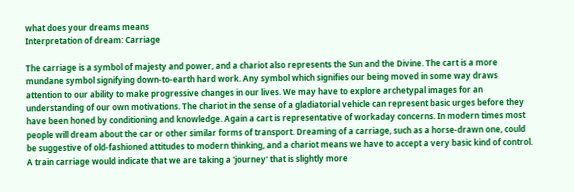what does your dreams means
Interpretation of dream: Carriage

The carriage is a symbol of majesty and power, and a chariot also represents the Sun and the Divine. The cart is a more mundane symbol signifying down-to-earth hard work. Any symbol which signifies our being moved in some way draws attention to our ability to make progressive changes in our lives. We may have to explore archetypal images for an understanding of our own motivations. The chariot in the sense of a gladiatorial vehicle can represent basic urges before they have been honed by conditioning and knowledge. Again a cart is representative of workaday concerns. In modern times most people will dream about the car or other similar forms of transport. Dreaming of a carriage, such as a horse-drawn one, could be suggestive of old-fashioned attitudes to modern thinking, and a chariot means we have to accept a very basic kind of control. A train carriage would indicate that we are taking a 'journey' that is slightly more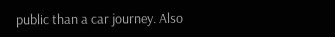public than a car journey. Also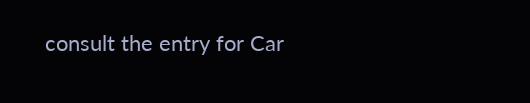consult the entry for Car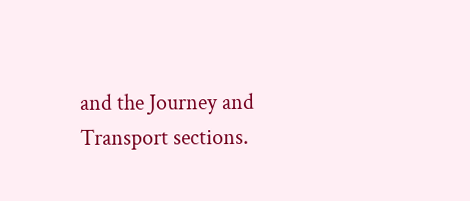and the Journey and Transport sections.